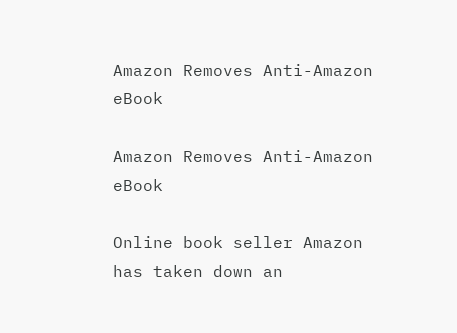Amazon Removes Anti-Amazon eBook

Amazon Removes Anti-Amazon eBook

Online book seller Amazon has taken down an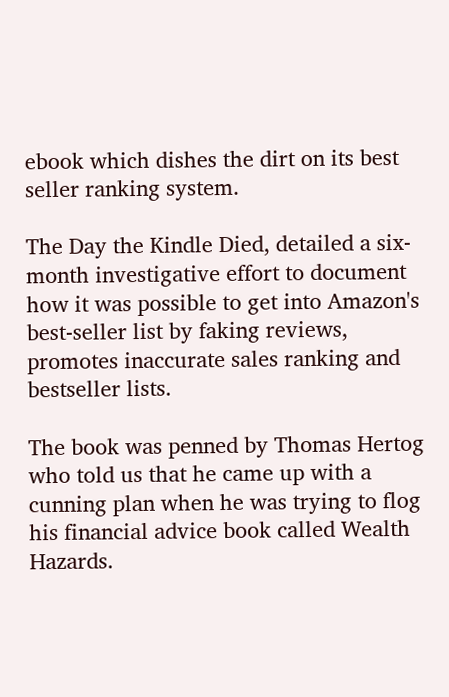ebook which dishes the dirt on its best seller ranking system.

The Day the Kindle Died, detailed a six-month investigative effort to document how it was possible to get into Amazon's best-seller list by faking reviews, promotes inaccurate sales ranking and bestseller lists.

The book was penned by Thomas Hertog who told us that he came up with a cunning plan when he was trying to flog his financial advice book called Wealth Hazards.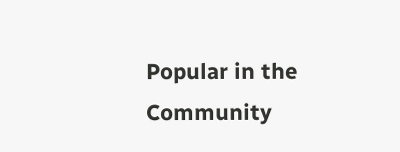Popular in the Community